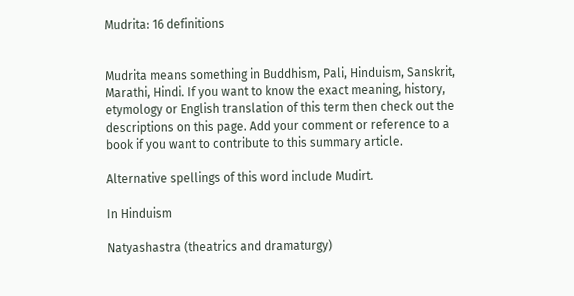Mudrita: 16 definitions


Mudrita means something in Buddhism, Pali, Hinduism, Sanskrit, Marathi, Hindi. If you want to know the exact meaning, history, etymology or English translation of this term then check out the descriptions on this page. Add your comment or reference to a book if you want to contribute to this summary article.

Alternative spellings of this word include Mudirt.

In Hinduism

Natyashastra (theatrics and dramaturgy)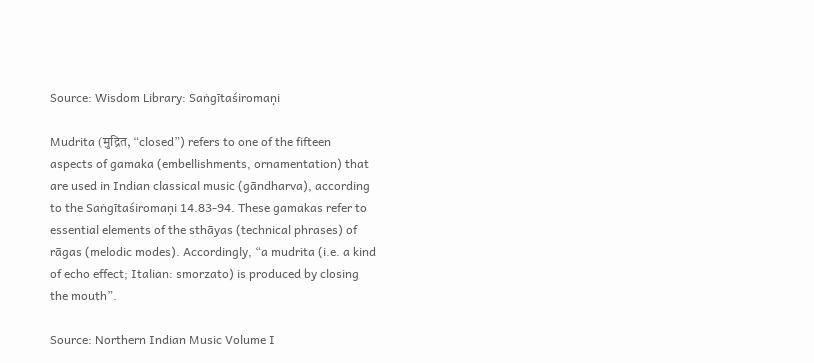Source: Wisdom Library: Saṅgītaśiromaṇi

Mudrita (मुद्रित, “closed”) refers to one of the fifteen aspects of gamaka (embellishments, ornamentation) that are used in Indian classical music (gāndharva), according to the Saṅgītaśiromaṇi 14.83-94. These gamakas refer to essential elements of the sthāyas (technical phrases) of rāgas (melodic modes). Accordingly, “a mudrita (i.e. a kind of echo effect; Italian: smorzato) is produced by closing the mouth”.

Source: Northern Indian Music Volume I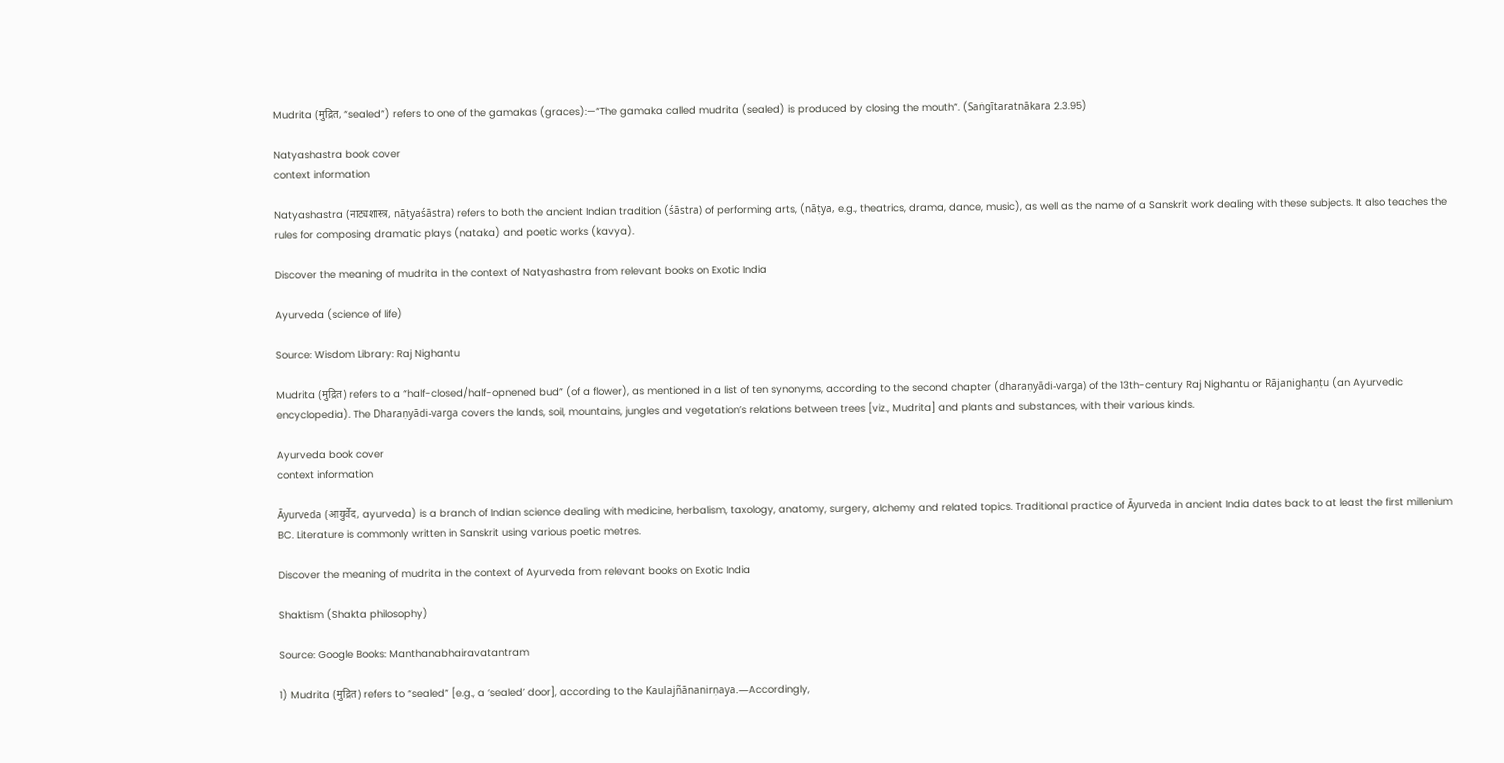Mudrita (मुद्रित, “sealed”) refers to one of the gamakas (graces):—“The gamaka called mudrita (sealed) is produced by closing the mouth”. (Saṅgītaratnākara 2.3.95)

Natyashastra book cover
context information

Natyashastra (नाट्यशास्त्र, nāṭyaśāstra) refers to both the ancient Indian tradition (śāstra) of performing arts, (nāṭya, e.g., theatrics, drama, dance, music), as well as the name of a Sanskrit work dealing with these subjects. It also teaches the rules for composing dramatic plays (nataka) and poetic works (kavya).

Discover the meaning of mudrita in the context of Natyashastra from relevant books on Exotic India

Ayurveda (science of life)

Source: Wisdom Library: Raj Nighantu

Mudrita (मुद्रित) refers to a “half-closed/half-opnened bud” (of a flower), as mentioned in a list of ten synonyms, according to the second chapter (dharaṇyādi-varga) of the 13th-century Raj Nighantu or Rājanighaṇṭu (an Ayurvedic encyclopedia). The Dharaṇyādi-varga covers the lands, soil, mountains, jungles and vegetation’s relations between trees [viz., Mudrita] and plants and substances, with their various kinds.

Ayurveda book cover
context information

Āyurveda (आयुर्वेद, ayurveda) is a branch of Indian science dealing with medicine, herbalism, taxology, anatomy, surgery, alchemy and related topics. Traditional practice of Āyurveda in ancient India dates back to at least the first millenium BC. Literature is commonly written in Sanskrit using various poetic metres.

Discover the meaning of mudrita in the context of Ayurveda from relevant books on Exotic India

Shaktism (Shakta philosophy)

Source: Google Books: Manthanabhairavatantram

1) Mudrita (मुद्रित) refers to “sealed” [e.g., a ‘sealed’ door], according to the Kaulajñānanirṇaya.—Accordingly,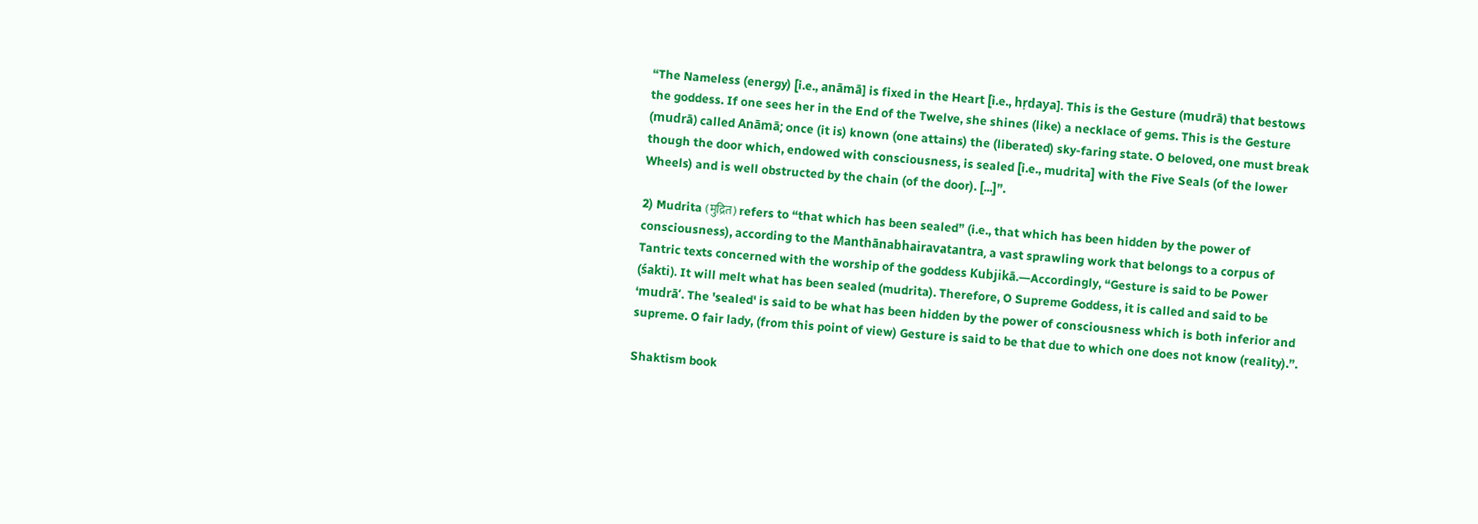“The Nameless (energy) [i.e., anāmā] is fixed in the Heart [i.e., hṛdaya]. This is the Gesture (mudrā) that bestows the goddess. If one sees her in the End of the Twelve, she shines (like) a necklace of gems. This is the Gesture (mudrā) called Anāmā; once (it is) known (one attains) the (liberated) sky-faring state. O beloved, one must break though the door which, endowed with consciousness, is sealed [i.e., mudrita] with the Five Seals (of the lower Wheels) and is well obstructed by the chain (of the door). [...]”.

2) Mudrita (मुद्रित) refers to “that which has been sealed” (i.e., that which has been hidden by the power of consciousness), according to the Manthānabhairavatantra, a vast sprawling work that belongs to a corpus of Tantric texts concerned with the worship of the goddess Kubjikā.—Accordingly, “Gesture is said to be Power (śakti). It will melt what has been sealed (mudrita). Therefore, O Supreme Goddess, it is called and said to be ‘mudrā’. The 'sealed' is said to be what has been hidden by the power of consciousness which is both inferior and supreme. O fair lady, (from this point of view) Gesture is said to be that due to which one does not know (reality).”.

Shaktism book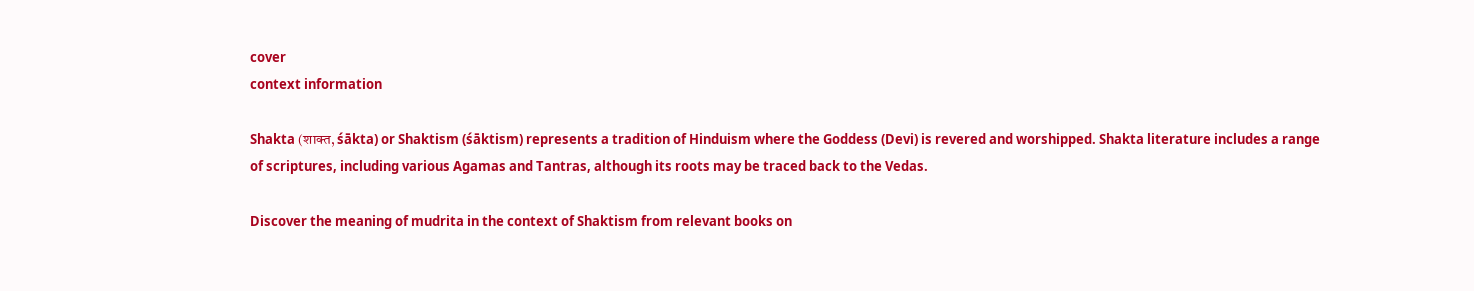cover
context information

Shakta (शाक्त, śākta) or Shaktism (śāktism) represents a tradition of Hinduism where the Goddess (Devi) is revered and worshipped. Shakta literature includes a range of scriptures, including various Agamas and Tantras, although its roots may be traced back to the Vedas.

Discover the meaning of mudrita in the context of Shaktism from relevant books on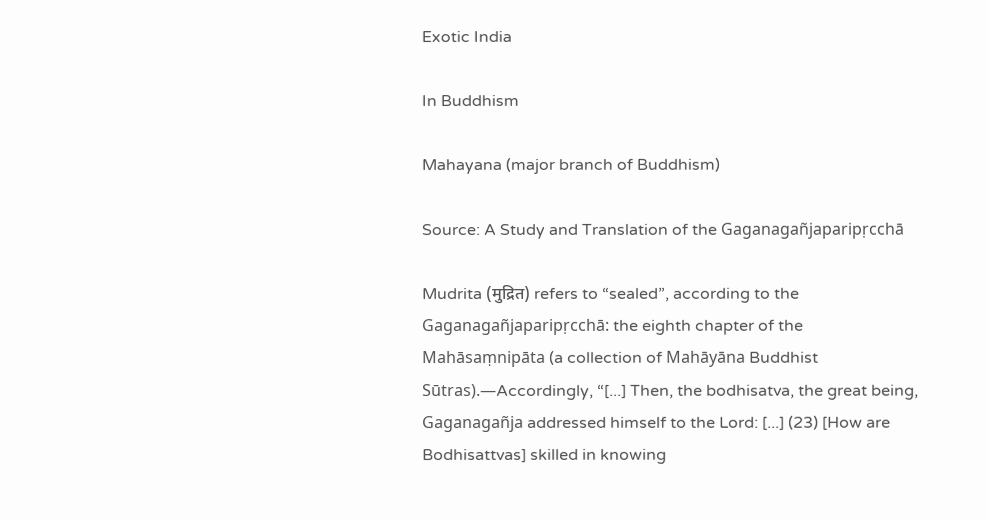Exotic India

In Buddhism

Mahayana (major branch of Buddhism)

Source: A Study and Translation of the Gaganagañjaparipṛcchā

Mudrita (मुद्रित) refers to “sealed”, according to the Gaganagañjaparipṛcchā: the eighth chapter of the Mahāsaṃnipāta (a collection of Mahāyāna Buddhist Sūtras).—Accordingly, “[...] Then, the bodhisatva, the great being, Gaganagañja addressed himself to the Lord: [...] (23) [How are Bodhisattvas] skilled in knowing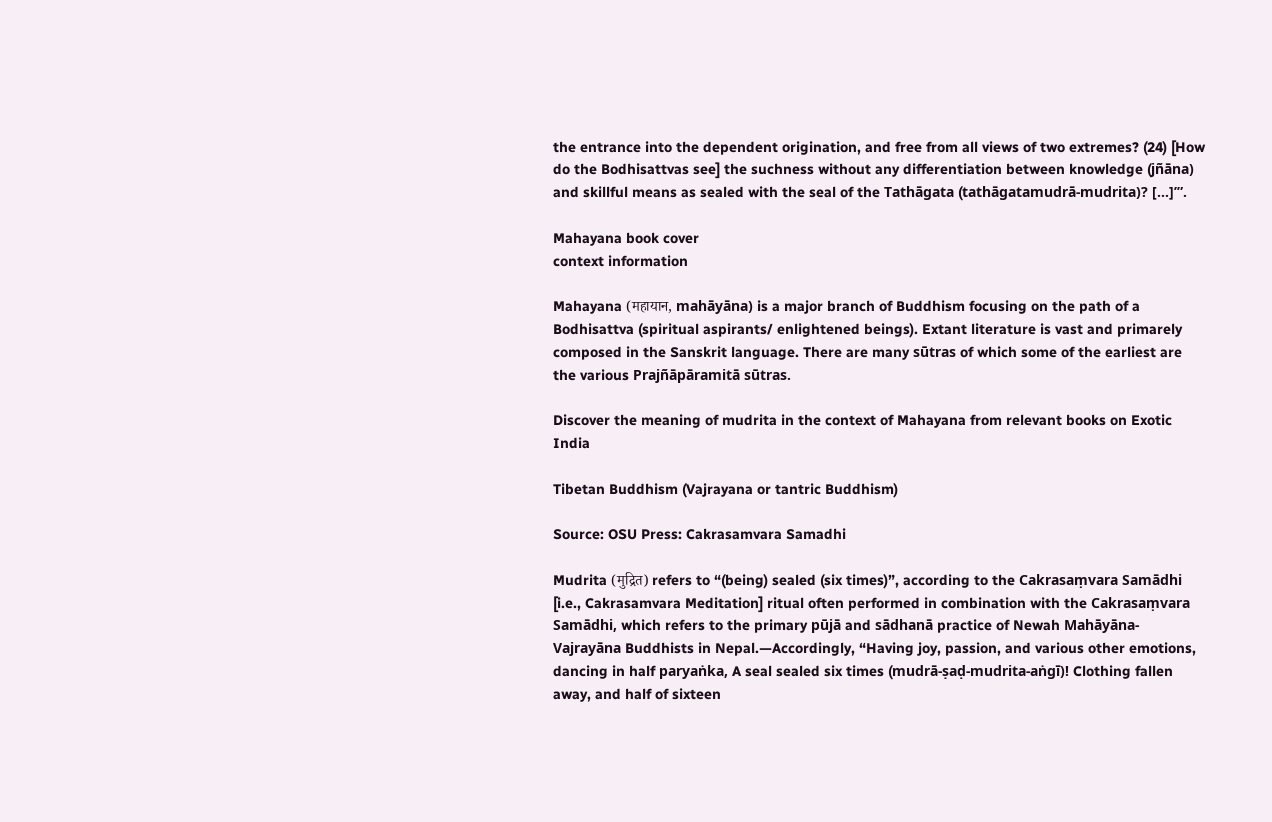the entrance into the dependent origination, and free from all views of two extremes? (24) [How do the Bodhisattvas see] the suchness without any differentiation between knowledge (jñāna) and skillful means as sealed with the seal of the Tathāgata (tathāgatamudrā-mudrita)? [...]’”.

Mahayana book cover
context information

Mahayana (महायान, mahāyāna) is a major branch of Buddhism focusing on the path of a Bodhisattva (spiritual aspirants/ enlightened beings). Extant literature is vast and primarely composed in the Sanskrit language. There are many sūtras of which some of the earliest are the various Prajñāpāramitā sūtras.

Discover the meaning of mudrita in the context of Mahayana from relevant books on Exotic India

Tibetan Buddhism (Vajrayana or tantric Buddhism)

Source: OSU Press: Cakrasamvara Samadhi

Mudrita (मुद्रित) refers to “(being) sealed (six times)”, according to the Cakrasaṃvara Samādhi [i.e., Cakrasamvara Meditation] ritual often performed in combination with the Cakrasaṃvara Samādhi, which refers to the primary pūjā and sādhanā practice of Newah Mahāyāna-Vajrayāna Buddhists in Nepal.—Accordingly, “Having joy, passion, and various other emotions, dancing in half paryaṅka, A seal sealed six times (mudrā-ṣaḍ-mudrita-aṅgī)! Clothing fallen away, and half of sixteen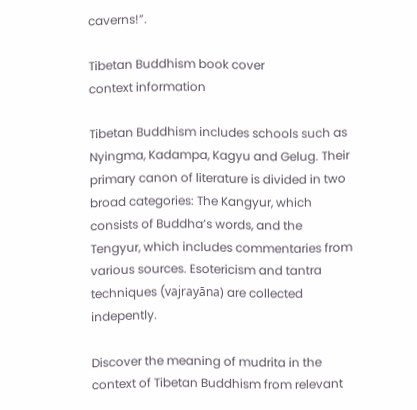caverns!”.

Tibetan Buddhism book cover
context information

Tibetan Buddhism includes schools such as Nyingma, Kadampa, Kagyu and Gelug. Their primary canon of literature is divided in two broad categories: The Kangyur, which consists of Buddha’s words, and the Tengyur, which includes commentaries from various sources. Esotericism and tantra techniques (vajrayāna) are collected indepently.

Discover the meaning of mudrita in the context of Tibetan Buddhism from relevant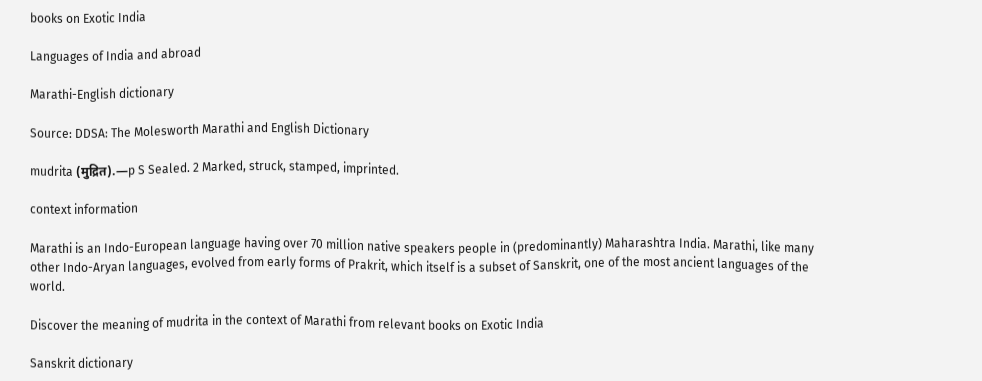books on Exotic India

Languages of India and abroad

Marathi-English dictionary

Source: DDSA: The Molesworth Marathi and English Dictionary

mudrita (मुद्रित).—p S Sealed. 2 Marked, struck, stamped, imprinted.

context information

Marathi is an Indo-European language having over 70 million native speakers people in (predominantly) Maharashtra India. Marathi, like many other Indo-Aryan languages, evolved from early forms of Prakrit, which itself is a subset of Sanskrit, one of the most ancient languages of the world.

Discover the meaning of mudrita in the context of Marathi from relevant books on Exotic India

Sanskrit dictionary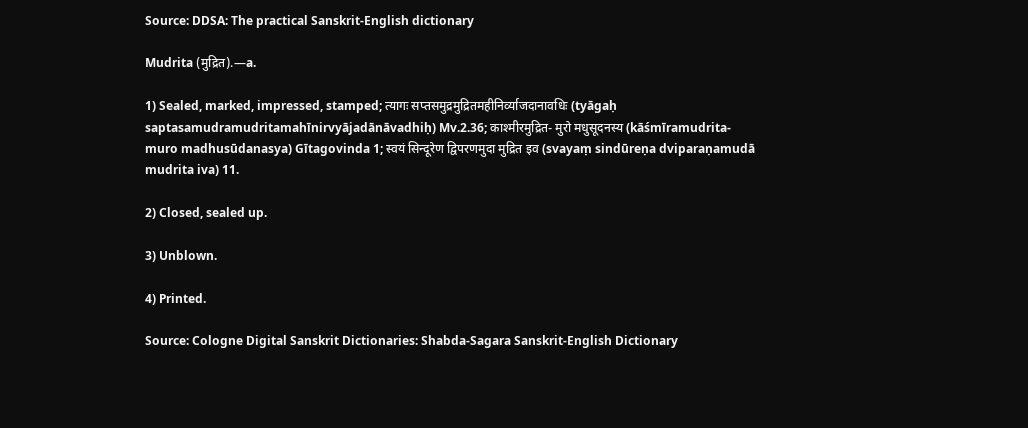Source: DDSA: The practical Sanskrit-English dictionary

Mudrita (मुद्रित).—a.

1) Sealed, marked, impressed, stamped; त्यागः सप्तसमुद्रमुद्रितमहीनिर्व्याजदानावधिः (tyāgaḥ saptasamudramudritamahīnirvyājadānāvadhiḥ) Mv.2.36; काश्मीरमुद्रित- मुरो मधुसूदनस्य (kāśmīramudrita- muro madhusūdanasya) Gītagovinda 1; स्वयं सिन्दूरेण द्विपरणमुदा मुद्रित इव (svayaṃ sindūreṇa dviparaṇamudā mudrita iva) 11.

2) Closed, sealed up.

3) Unblown.

4) Printed.

Source: Cologne Digital Sanskrit Dictionaries: Shabda-Sagara Sanskrit-English Dictionary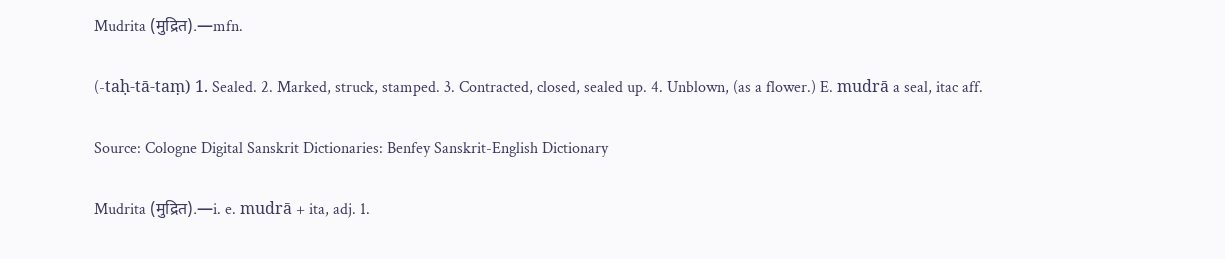Mudrita (मुद्रित).—mfn.

(-taḥ-tā-taṃ) 1. Sealed. 2. Marked, struck, stamped. 3. Contracted, closed, sealed up. 4. Unblown, (as a flower.) E. mudrā a seal, itac aff.

Source: Cologne Digital Sanskrit Dictionaries: Benfey Sanskrit-English Dictionary

Mudrita (मुद्रित).—i. e. mudrā + ita, adj. 1.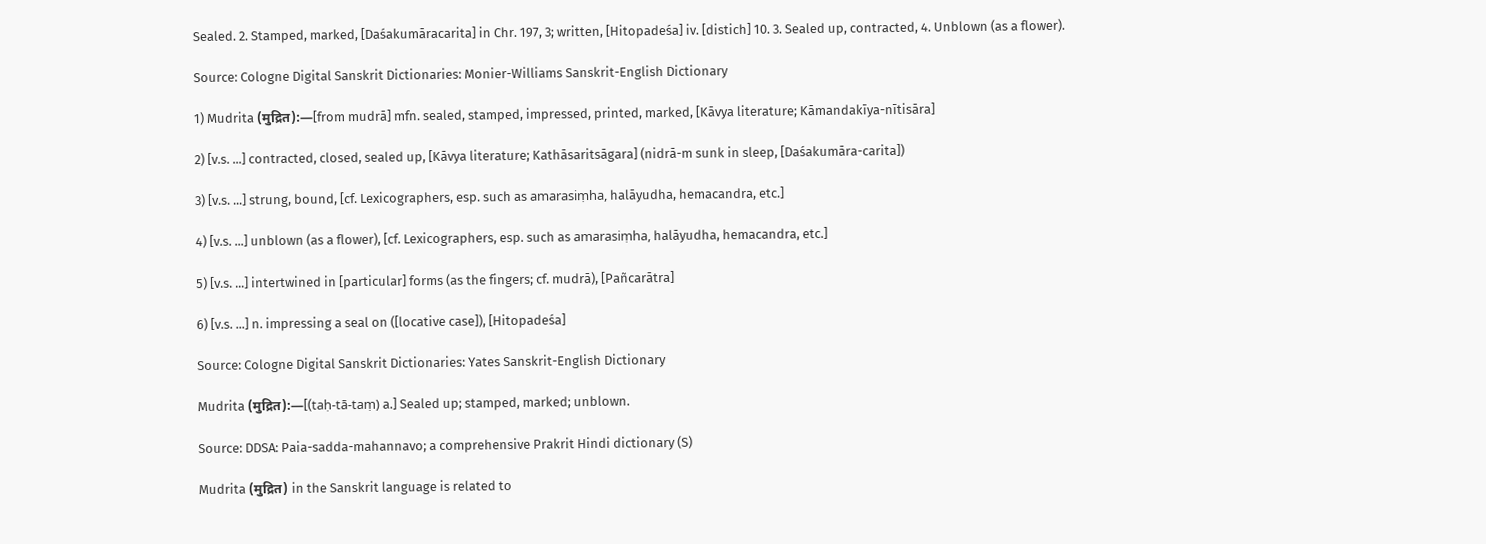Sealed. 2. Stamped, marked, [Daśakumāracarita] in Chr. 197, 3; written, [Hitopadeśa] iv. [distich] 10. 3. Sealed up, contracted, 4. Unblown (as a flower).

Source: Cologne Digital Sanskrit Dictionaries: Monier-Williams Sanskrit-English Dictionary

1) Mudrita (मुद्रित):—[from mudrā] mfn. sealed, stamped, impressed, printed, marked, [Kāvya literature; Kāmandakīya-nītisāra]

2) [v.s. ...] contracted, closed, sealed up, [Kāvya literature; Kathāsaritsāgara] (nidrā-m sunk in sleep, [Daśakumāra-carita])

3) [v.s. ...] strung, bound, [cf. Lexicographers, esp. such as amarasiṃha, halāyudha, hemacandra, etc.]

4) [v.s. ...] unblown (as a flower), [cf. Lexicographers, esp. such as amarasiṃha, halāyudha, hemacandra, etc.]

5) [v.s. ...] intertwined in [particular] forms (as the fingers; cf. mudrā), [Pañcarātra]

6) [v.s. ...] n. impressing a seal on ([locative case]), [Hitopadeśa]

Source: Cologne Digital Sanskrit Dictionaries: Yates Sanskrit-English Dictionary

Mudrita (मुद्रित):—[(taḥ-tā-taṃ) a.] Sealed up; stamped, marked; unblown.

Source: DDSA: Paia-sadda-mahannavo; a comprehensive Prakrit Hindi dictionary (S)

Mudrita (मुद्रित) in the Sanskrit language is related to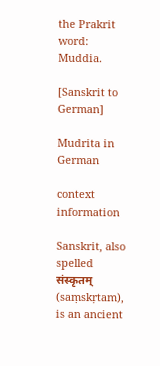the Prakrit word: Muddia.

[Sanskrit to German]

Mudrita in German

context information

Sanskrit, also spelled संस्कृतम् (saṃskṛtam), is an ancient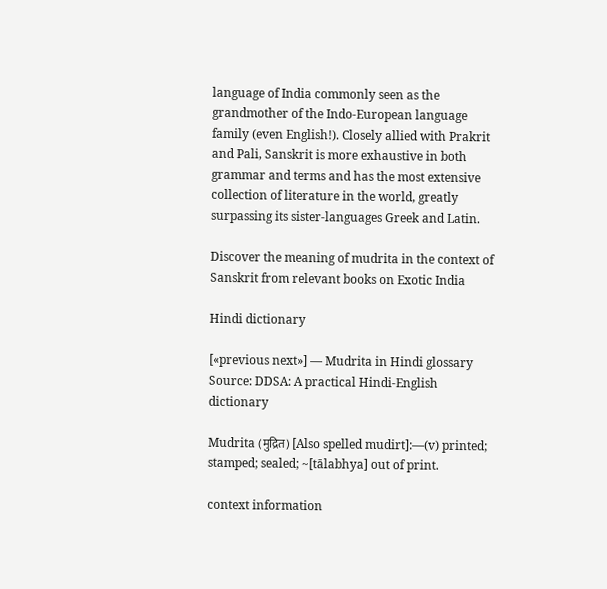language of India commonly seen as the grandmother of the Indo-European language family (even English!). Closely allied with Prakrit and Pali, Sanskrit is more exhaustive in both grammar and terms and has the most extensive collection of literature in the world, greatly surpassing its sister-languages Greek and Latin.

Discover the meaning of mudrita in the context of Sanskrit from relevant books on Exotic India

Hindi dictionary

[«previous next»] — Mudrita in Hindi glossary
Source: DDSA: A practical Hindi-English dictionary

Mudrita (मुद्रित) [Also spelled mudirt]:—(v) printed; stamped; sealed; ~[tālabhya] out of print.

context information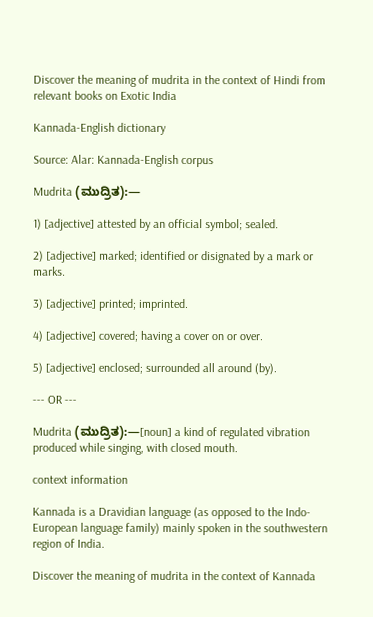Discover the meaning of mudrita in the context of Hindi from relevant books on Exotic India

Kannada-English dictionary

Source: Alar: Kannada-English corpus

Mudrita (ಮುದ್ರಿತ):—

1) [adjective] attested by an official symbol; sealed.

2) [adjective] marked; identified or disignated by a mark or marks.

3) [adjective] printed; imprinted.

4) [adjective] covered; having a cover on or over.

5) [adjective] enclosed; surrounded all around (by).

--- OR ---

Mudrita (ಮುದ್ರಿತ):—[noun] a kind of regulated vibration produced while singing, with closed mouth.

context information

Kannada is a Dravidian language (as opposed to the Indo-European language family) mainly spoken in the southwestern region of India.

Discover the meaning of mudrita in the context of Kannada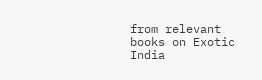from relevant books on Exotic India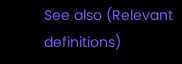See also (Relevant definitions)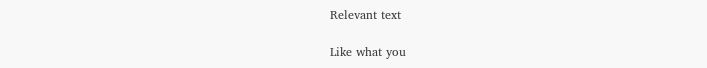Relevant text

Like what you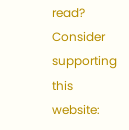read? Consider supporting this website: